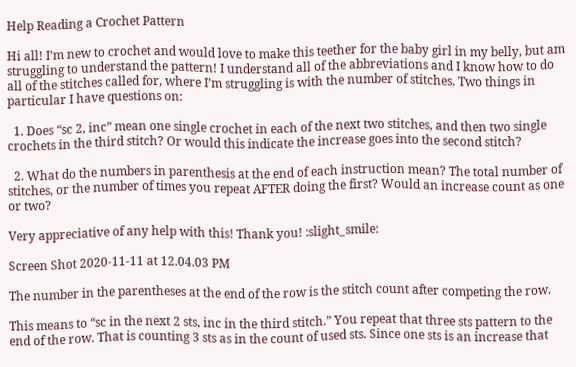Help Reading a Crochet Pattern

Hi all! I’m new to crochet and would love to make this teether for the baby girl in my belly, but am struggling to understand the pattern! I understand all of the abbreviations and I know how to do all of the stitches called for, where I’m struggling is with the number of stitches. Two things in particular I have questions on:

  1. Does “sc 2, inc” mean one single crochet in each of the next two stitches, and then two single crochets in the third stitch? Or would this indicate the increase goes into the second stitch?

  2. What do the numbers in parenthesis at the end of each instruction mean? The total number of stitches, or the number of times you repeat AFTER doing the first? Would an increase count as one or two?

Very appreciative of any help with this! Thank you! :slight_smile:

Screen Shot 2020-11-11 at 12.04.03 PM

The number in the parentheses at the end of the row is the stitch count after competing the row.

This means to “sc in the next 2 sts, inc in the third stitch.” You repeat that three sts pattern to the end of the row. That is counting 3 sts as in the count of used sts. Since one sts is an increase that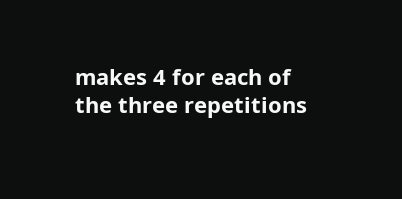makes 4 for each of the three repetitions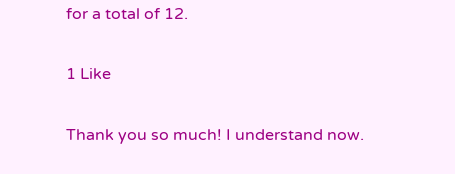for a total of 12.

1 Like

Thank you so much! I understand now.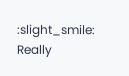:slight_smile: Really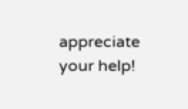appreciate your help!